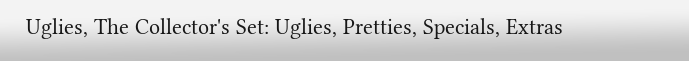Uglies, The Collector's Set: Uglies, Pretties, Specials, Extras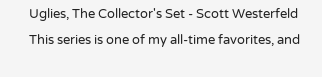Uglies, The Collector's Set - Scott Westerfeld This series is one of my all-time favorites, and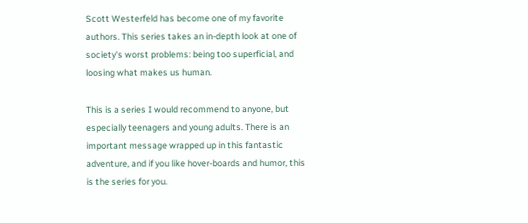Scott Westerfeld has become one of my favorite authors. This series takes an in-depth look at one of society's worst problems: being too superficial, and loosing what makes us human.

This is a series I would recommend to anyone, but especially teenagers and young adults. There is an important message wrapped up in this fantastic adventure, and if you like hover-boards and humor, this is the series for you.